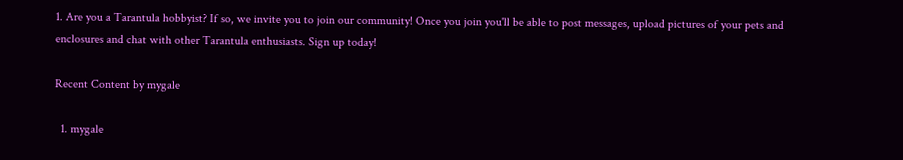1. Are you a Tarantula hobbyist? If so, we invite you to join our community! Once you join you'll be able to post messages, upload pictures of your pets and enclosures and chat with other Tarantula enthusiasts. Sign up today!

Recent Content by mygale

  1. mygale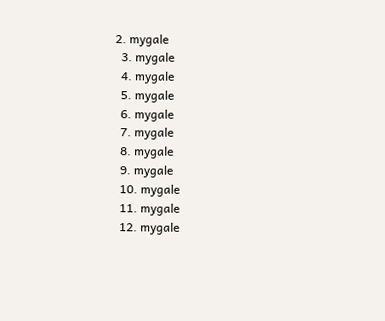2. mygale
  3. mygale
  4. mygale
  5. mygale
  6. mygale
  7. mygale
  8. mygale
  9. mygale
  10. mygale
  11. mygale
  12. mygale